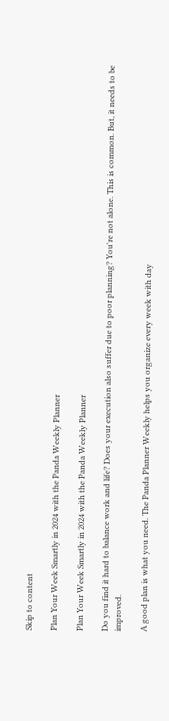Skip to content

Plan Your Week Smartly in 2024 with the Panda Weekly Planner

Plan Your Week Smartly in 2024 with the Panda Weekly Planner

Do you find it hard to balance work and life? Does your execution also suffer due to poor planning? You're not alone. This is common. But, it needs to be improved.

A good plan is what you need. The Panda Planner Weekly helps you organize every week with day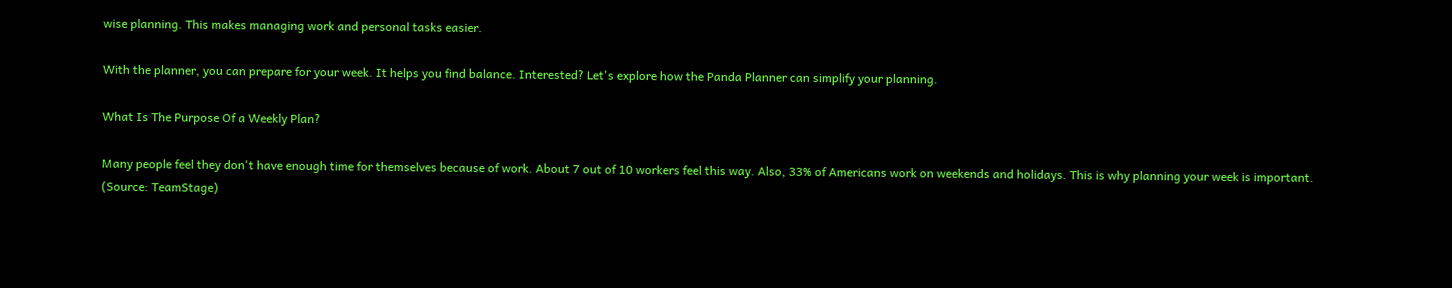wise planning. This makes managing work and personal tasks easier.

With the planner, you can prepare for your week. It helps you find balance. Interested? Let's explore how the Panda Planner can simplify your planning.

What Is The Purpose Of a Weekly Plan?

Many people feel they don't have enough time for themselves because of work. About 7 out of 10 workers feel this way. Also, 33% of Americans work on weekends and holidays. This is why planning your week is important. (Source: TeamStage)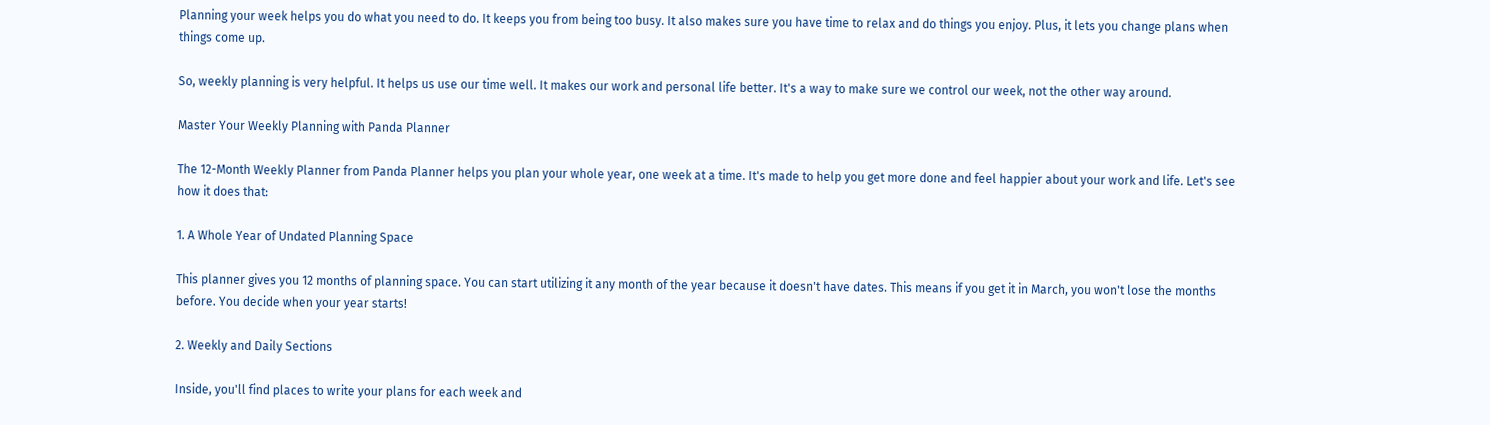Planning your week helps you do what you need to do. It keeps you from being too busy. It also makes sure you have time to relax and do things you enjoy. Plus, it lets you change plans when things come up.

So, weekly planning is very helpful. It helps us use our time well. It makes our work and personal life better. It's a way to make sure we control our week, not the other way around.

Master Your Weekly Planning with Panda Planner

The 12-Month Weekly Planner from Panda Planner helps you plan your whole year, one week at a time. It's made to help you get more done and feel happier about your work and life. Let's see how it does that:

1. A Whole Year of Undated Planning Space

This planner gives you 12 months of planning space. You can start utilizing it any month of the year because it doesn't have dates. This means if you get it in March, you won't lose the months before. You decide when your year starts!

2. Weekly and Daily Sections

Inside, you'll find places to write your plans for each week and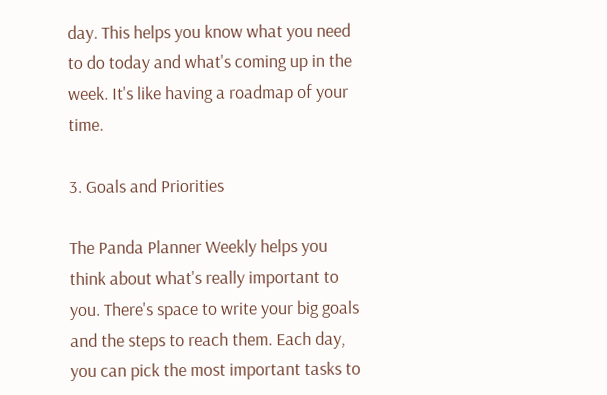day. This helps you know what you need to do today and what's coming up in the week. It's like having a roadmap of your time.

3. Goals and Priorities

The Panda Planner Weekly helps you think about what's really important to you. There's space to write your big goals and the steps to reach them. Each day, you can pick the most important tasks to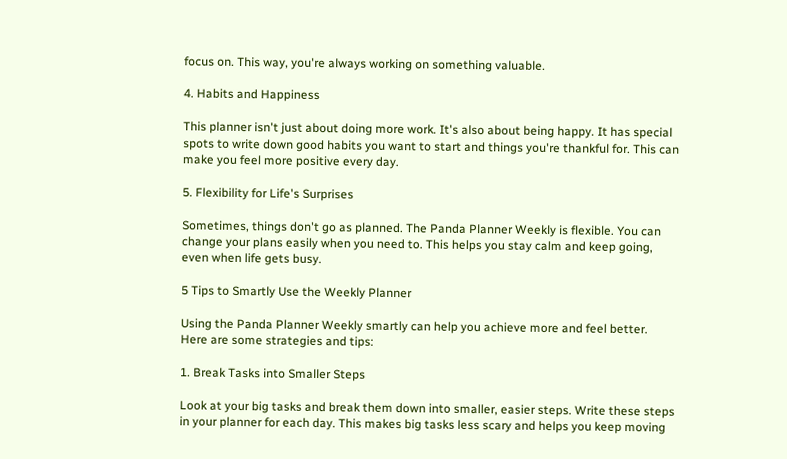focus on. This way, you're always working on something valuable.

4. Habits and Happiness

This planner isn't just about doing more work. It's also about being happy. It has special spots to write down good habits you want to start and things you're thankful for. This can make you feel more positive every day.

5. Flexibility for Life's Surprises

Sometimes, things don't go as planned. The Panda Planner Weekly is flexible. You can change your plans easily when you need to. This helps you stay calm and keep going, even when life gets busy.

5 Tips to Smartly Use the Weekly Planner

Using the Panda Planner Weekly smartly can help you achieve more and feel better. Here are some strategies and tips:

1. Break Tasks into Smaller Steps

Look at your big tasks and break them down into smaller, easier steps. Write these steps in your planner for each day. This makes big tasks less scary and helps you keep moving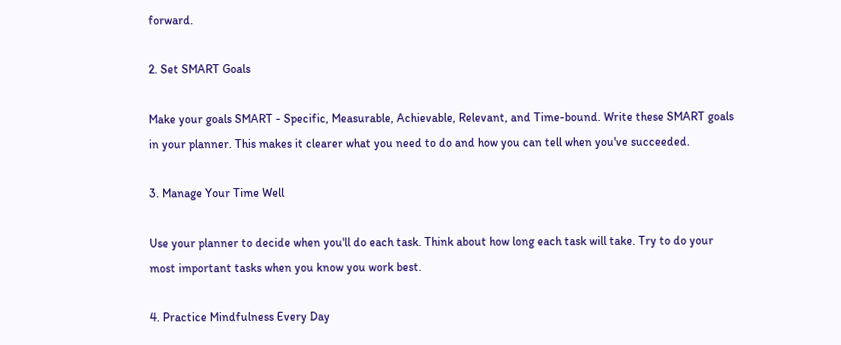forward.

2. Set SMART Goals

Make your goals SMART - Specific, Measurable, Achievable, Relevant, and Time-bound. Write these SMART goals in your planner. This makes it clearer what you need to do and how you can tell when you've succeeded.

3. Manage Your Time Well

Use your planner to decide when you'll do each task. Think about how long each task will take. Try to do your most important tasks when you know you work best.

4. Practice Mindfulness Every Day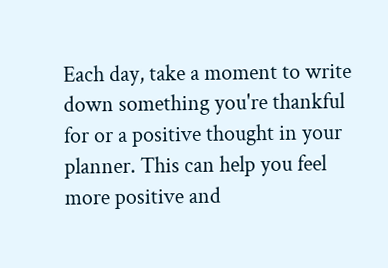Each day, take a moment to write down something you're thankful for or a positive thought in your planner. This can help you feel more positive and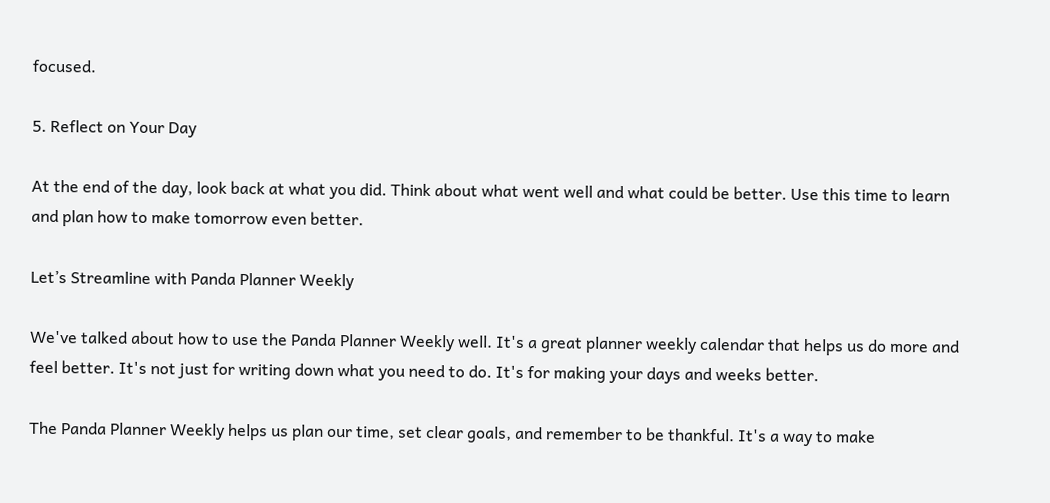focused.

5. Reflect on Your Day

At the end of the day, look back at what you did. Think about what went well and what could be better. Use this time to learn and plan how to make tomorrow even better.

Let’s Streamline with Panda Planner Weekly

We've talked about how to use the Panda Planner Weekly well. It's a great planner weekly calendar that helps us do more and feel better. It's not just for writing down what you need to do. It's for making your days and weeks better.

The Panda Planner Weekly helps us plan our time, set clear goals, and remember to be thankful. It's a way to make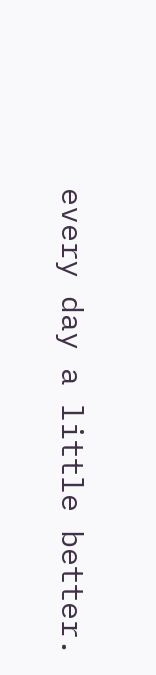every day a little better.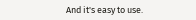And it's easy to use.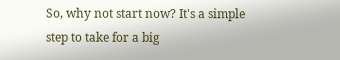So, why not start now? It's a simple step to take for a big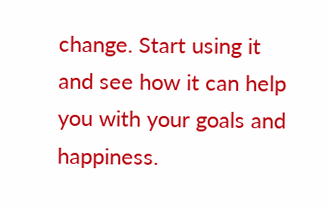change. Start using it and see how it can help you with your goals and happiness.